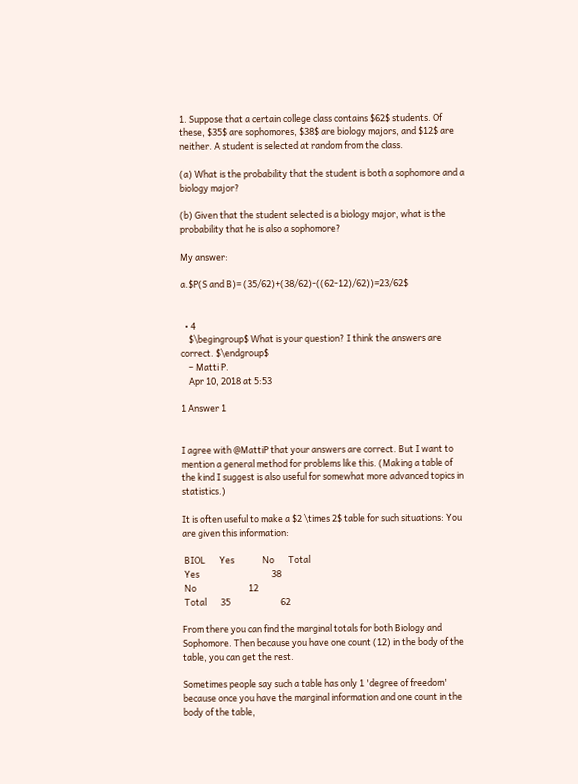1. Suppose that a certain college class contains $62$ students. Of these, $35$ are sophomores, $38$ are biology majors, and $12$ are neither. A student is selected at random from the class.

(a) What is the probability that the student is both a sophomore and a biology major?

(b) Given that the student selected is a biology major, what is the probability that he is also a sophomore?

My answer:

a.$P(S and B)= (35/62)+(38/62)-((62-12)/62))=23/62$


  • 4
    $\begingroup$ What is your question? I think the answers are correct. $\endgroup$
    – Matti P.
    Apr 10, 2018 at 5:53

1 Answer 1


I agree with @MattiP that your answers are correct. But I want to mention a general method for problems like this. (Making a table of the kind I suggest is also useful for somewhat more advanced topics in statistics.)

It is often useful to make a $2 \times 2$ table for such situations: You are given this information:

 BIOL       Yes              No       Total
 Yes                                    38
 No                          12
 Total       35                         62

From there you can find the marginal totals for both Biology and Sophomore. Then because you have one count (12) in the body of the table, you can get the rest.

Sometimes people say such a table has only 1 'degree of freedom' because once you have the marginal information and one count in the body of the table,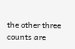the other three counts are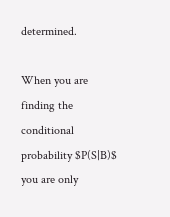determined.

When you are finding the conditional probability $P(S|B)$ you are only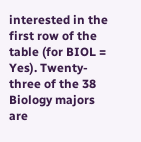interested in the first row of the table (for BIOL = Yes). Twenty-three of the 38 Biology majors are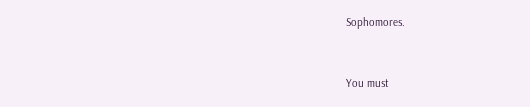Sophomores.


You must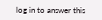log in to answer this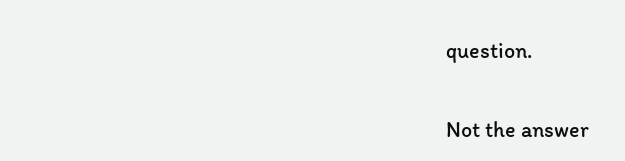question.

Not the answer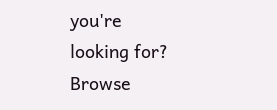you're looking for? Browse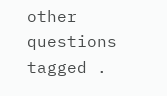other questions tagged .